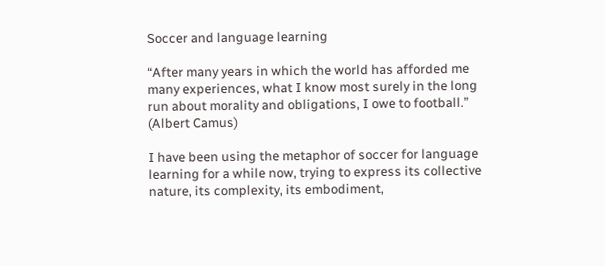Soccer and language learning

“After many years in which the world has afforded me many experiences, what I know most surely in the long run about morality and obligations, I owe to football.”  (Albert Camus)

I have been using the metaphor of soccer for language learning for a while now, trying to express its collective nature, its complexity, its embodiment,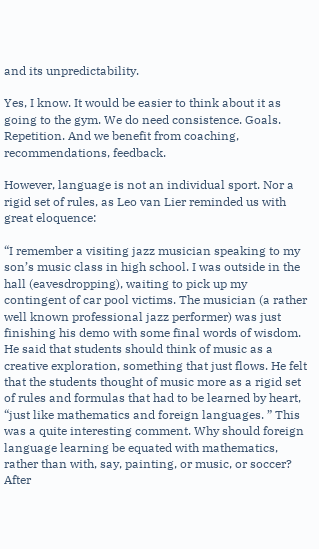and its unpredictability.

Yes, I know. It would be easier to think about it as going to the gym. We do need consistence. Goals. Repetition. And we benefit from coaching, recommendations, feedback.

However, language is not an individual sport. Nor a rigid set of rules, as Leo van Lier reminded us with great eloquence:

“I remember a visiting jazz musician speaking to my son’s music class in high school. I was outside in the hall (eavesdropping), waiting to pick up my contingent of car pool victims. The musician (a rather well known professional jazz performer) was just finishing his demo with some final words of wisdom. He said that students should think of music as a creative exploration, something that just flows. He felt that the students thought of music more as a rigid set of rules and formulas that had to be learned by heart, “just like mathematics and foreign languages. ” This was a quite interesting comment. Why should foreign language learning be equated with mathematics, rather than with, say, painting, or music, or soccer? After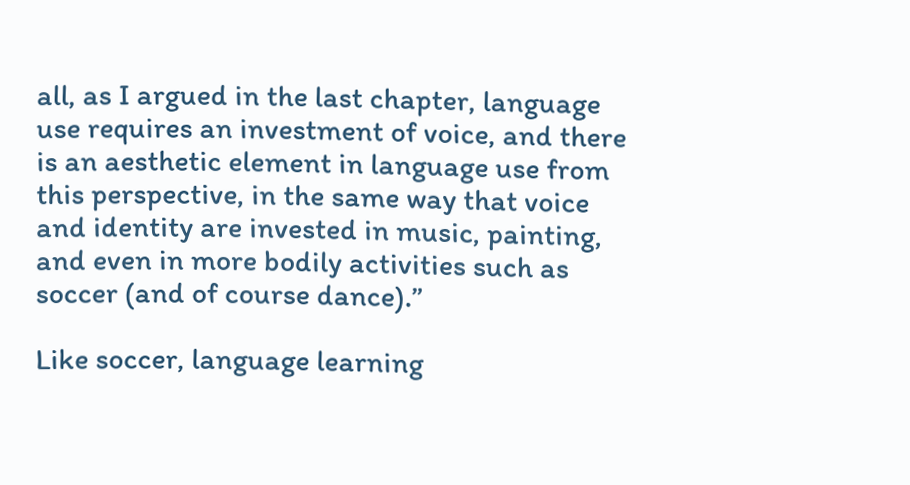all, as I argued in the last chapter, language use requires an investment of voice, and there is an aesthetic element in language use from this perspective, in the same way that voice and identity are invested in music, painting, and even in more bodily activities such as soccer (and of course dance).”

Like soccer, language learning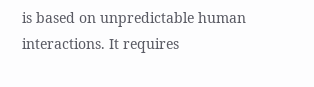is based on unpredictable human interactions. It requires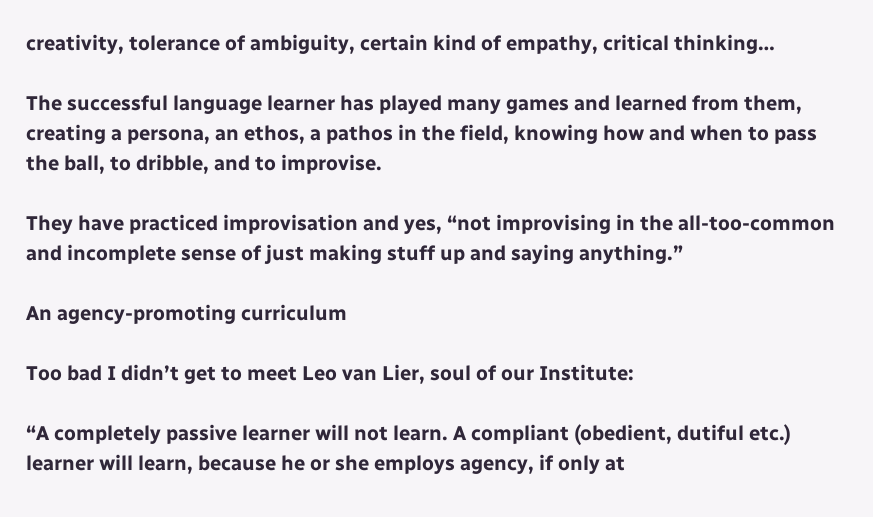creativity, tolerance of ambiguity, certain kind of empathy, critical thinking…

The successful language learner has played many games and learned from them, creating a persona, an ethos, a pathos in the field, knowing how and when to pass the ball, to dribble, and to improvise.

They have practiced improvisation and yes, “not improvising in the all-too-common and incomplete sense of just making stuff up and saying anything.”

An agency-promoting curriculum

Too bad I didn’t get to meet Leo van Lier, soul of our Institute:

“A completely passive learner will not learn. A compliant (obedient, dutiful etc.) learner will learn, because he or she employs agency, if only at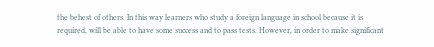the behest of others. In this way learners who study a foreign language in school because it is required, will be able to have some success and to pass tests. However, in order to make significant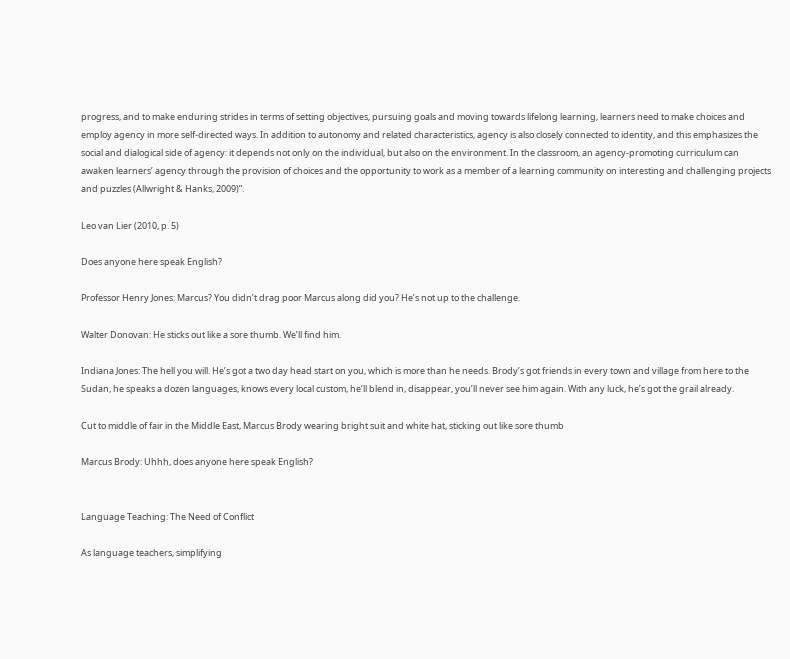progress, and to make enduring strides in terms of setting objectives, pursuing goals and moving towards lifelong learning, learners need to make choices and employ agency in more self-directed ways. In addition to autonomy and related characteristics, agency is also closely connected to identity, and this emphasizes the social and dialogical side of agency: it depends not only on the individual, but also on the environment. In the classroom, an agency-promoting curriculum can awaken learners’ agency through the provision of choices and the opportunity to work as a member of a learning community on interesting and challenging projects and puzzles (Allwright & Hanks, 2009)”.

Leo van Lier (2010, p. 5)

Does anyone here speak English?

Professor Henry Jones: Marcus? You didn’t drag poor Marcus along did you? He’s not up to the challenge.

Walter Donovan: He sticks out like a sore thumb. We’ll find him.

Indiana Jones: The hell you will. He’s got a two day head start on you, which is more than he needs. Brody’s got friends in every town and village from here to the Sudan, he speaks a dozen languages, knows every local custom, he’ll blend in, disappear, you’ll never see him again. With any luck, he’s got the grail already.

Cut to middle of fair in the Middle East, Marcus Brody wearing bright suit and white hat, sticking out like sore thumb

Marcus Brody: Uhhh, does anyone here speak English?


Language Teaching: The Need of Conflict

As language teachers, simplifying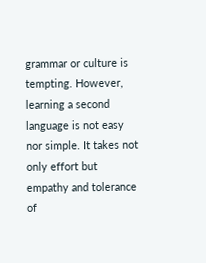grammar or culture is tempting. However, learning a second language is not easy nor simple. It takes not only effort but empathy and tolerance of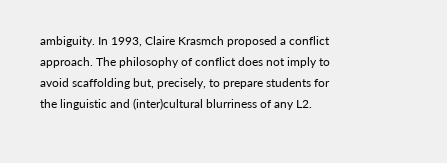ambiguity. In 1993, Claire Krasmch proposed a conflict approach. The philosophy of conflict does not imply to avoid scaffolding but, precisely, to prepare students for the linguistic and (inter)cultural blurriness of any L2.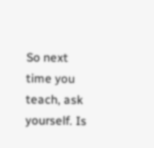So next time you teach, ask yourself. Is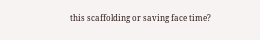this scaffolding or saving face time?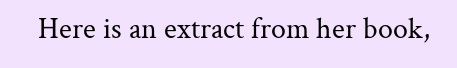Here is an extract from her book,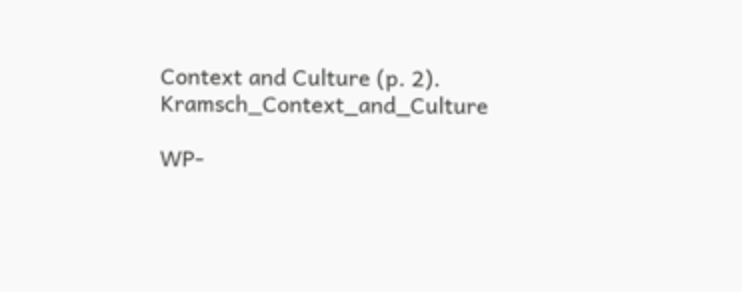Context and Culture (p. 2).  Kramsch_Context_and_Culture

WP-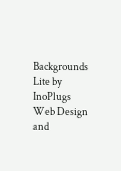Backgrounds Lite by InoPlugs Web Design and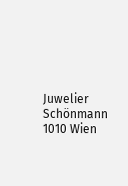Juwelier Schönmann 1010 Wien